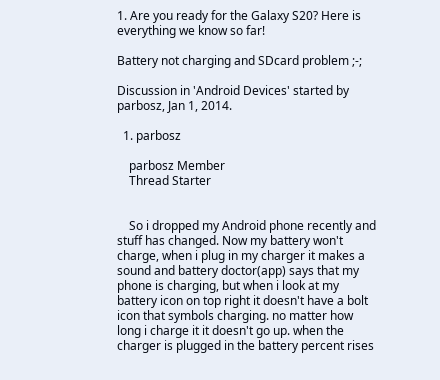1. Are you ready for the Galaxy S20? Here is everything we know so far!

Battery not charging and SDcard problem ;-;

Discussion in 'Android Devices' started by parbosz, Jan 1, 2014.

  1. parbosz

    parbosz Member
    Thread Starter


    So i dropped my Android phone recently and stuff has changed. Now my battery won't charge, when i plug in my charger it makes a sound and battery doctor(app) says that my phone is charging, but when i look at my battery icon on top right it doesn't have a bolt icon that symbols charging. no matter how long i charge it it doesn't go up. when the charger is plugged in the battery percent rises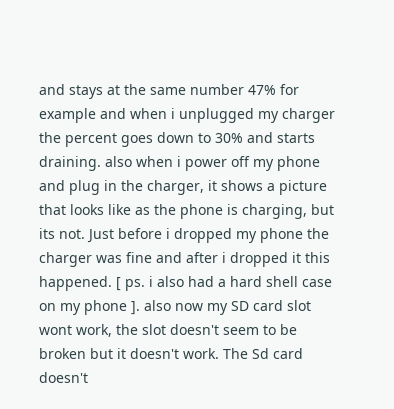and stays at the same number 47% for example and when i unplugged my charger the percent goes down to 30% and starts draining. also when i power off my phone and plug in the charger, it shows a picture that looks like as the phone is charging, but its not. Just before i dropped my phone the charger was fine and after i dropped it this happened. [ ps. i also had a hard shell case on my phone ]. also now my SD card slot wont work, the slot doesn't seem to be broken but it doesn't work. The Sd card doesn't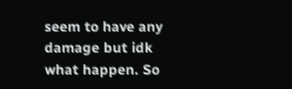seem to have any damage but idk what happen. So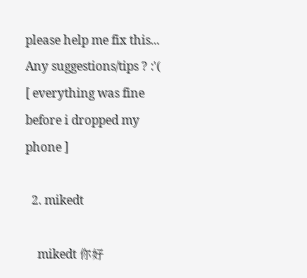please help me fix this... Any suggestions/tips ? :'( [ everything was fine before i dropped my phone ]

  2. mikedt

    mikedt 你好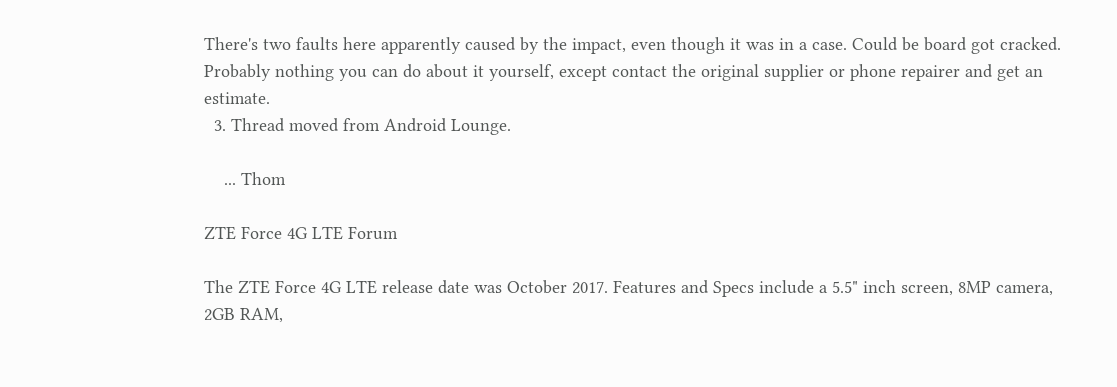There's two faults here apparently caused by the impact, even though it was in a case. Could be board got cracked. Probably nothing you can do about it yourself, except contact the original supplier or phone repairer and get an estimate.
  3. Thread moved from Android Lounge.

    ... Thom

ZTE Force 4G LTE Forum

The ZTE Force 4G LTE release date was October 2017. Features and Specs include a 5.5" inch screen, 8MP camera, 2GB RAM,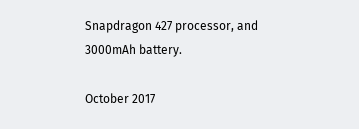Snapdragon 427 processor, and 3000mAh battery.

October 2017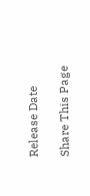Release Date

Share This Page